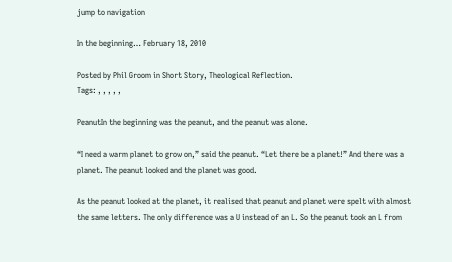jump to navigation

In the beginning… February 18, 2010

Posted by Phil Groom in Short Story, Theological Reflection.
Tags: , , , , ,

PeanutIn the beginning was the peanut, and the peanut was alone.

“I need a warm planet to grow on,” said the peanut. “Let there be a planet!” And there was a planet. The peanut looked and the planet was good.

As the peanut looked at the planet, it realised that peanut and planet were spelt with almost the same letters. The only difference was a U instead of an L. So the peanut took an L from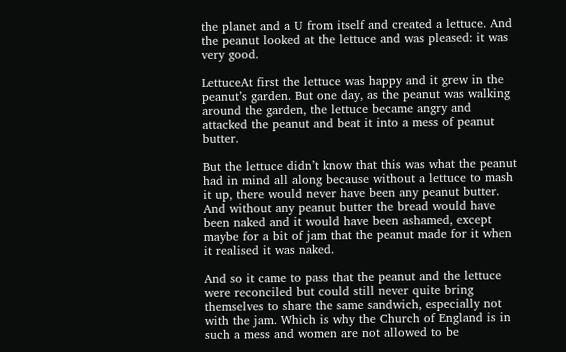the planet and a U from itself and created a lettuce. And the peanut looked at the lettuce and was pleased: it was very good.

LettuceAt first the lettuce was happy and it grew in the peanut’s garden. But one day, as the peanut was walking around the garden, the lettuce became angry and attacked the peanut and beat it into a mess of peanut butter.

But the lettuce didn’t know that this was what the peanut had in mind all along because without a lettuce to mash it up, there would never have been any peanut butter. And without any peanut butter the bread would have been naked and it would have been ashamed, except maybe for a bit of jam that the peanut made for it when it realised it was naked.

And so it came to pass that the peanut and the lettuce were reconciled but could still never quite bring themselves to share the same sandwich, especially not with the jam. Which is why the Church of England is in such a mess and women are not allowed to be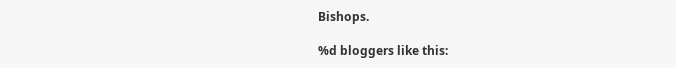Bishops.

%d bloggers like this: